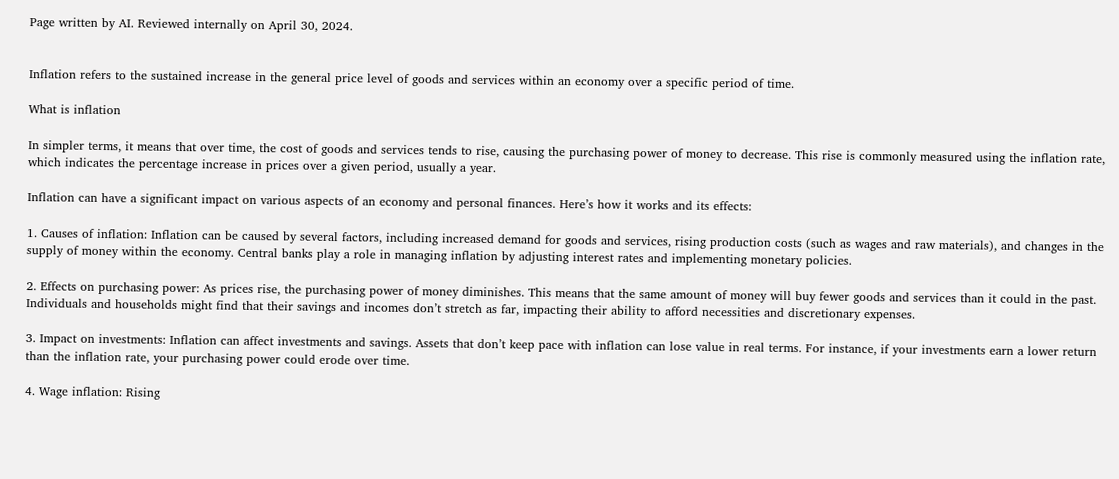Page written by AI. Reviewed internally on April 30, 2024.


Inflation refers to the sustained increase in the general price level of goods and services within an economy over a specific period of time.

What is inflation

In simpler terms, it means that over time, the cost of goods and services tends to rise, causing the purchasing power of money to decrease. This rise is commonly measured using the inflation rate, which indicates the percentage increase in prices over a given period, usually a year.

Inflation can have a significant impact on various aspects of an economy and personal finances. Here’s how it works and its effects:

1. Causes of inflation: Inflation can be caused by several factors, including increased demand for goods and services, rising production costs (such as wages and raw materials), and changes in the supply of money within the economy. Central banks play a role in managing inflation by adjusting interest rates and implementing monetary policies.

2. Effects on purchasing power: As prices rise, the purchasing power of money diminishes. This means that the same amount of money will buy fewer goods and services than it could in the past. Individuals and households might find that their savings and incomes don’t stretch as far, impacting their ability to afford necessities and discretionary expenses.

3. Impact on investments: Inflation can affect investments and savings. Assets that don’t keep pace with inflation can lose value in real terms. For instance, if your investments earn a lower return than the inflation rate, your purchasing power could erode over time.

4. Wage inflation: Rising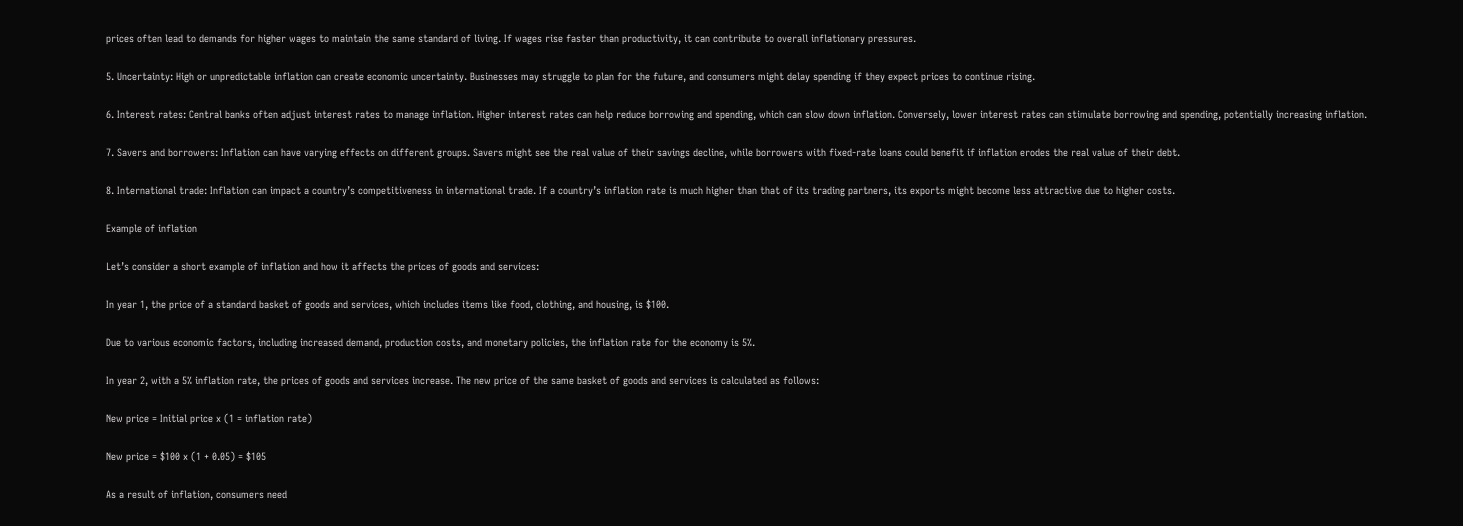prices often lead to demands for higher wages to maintain the same standard of living. If wages rise faster than productivity, it can contribute to overall inflationary pressures.

5. Uncertainty: High or unpredictable inflation can create economic uncertainty. Businesses may struggle to plan for the future, and consumers might delay spending if they expect prices to continue rising.

6. Interest rates: Central banks often adjust interest rates to manage inflation. Higher interest rates can help reduce borrowing and spending, which can slow down inflation. Conversely, lower interest rates can stimulate borrowing and spending, potentially increasing inflation.

7. Savers and borrowers: Inflation can have varying effects on different groups. Savers might see the real value of their savings decline, while borrowers with fixed-rate loans could benefit if inflation erodes the real value of their debt.

8. International trade: Inflation can impact a country’s competitiveness in international trade. If a country’s inflation rate is much higher than that of its trading partners, its exports might become less attractive due to higher costs.

Example of inflation

Let’s consider a short example of inflation and how it affects the prices of goods and services:

In year 1, the price of a standard basket of goods and services, which includes items like food, clothing, and housing, is $100.

Due to various economic factors, including increased demand, production costs, and monetary policies, the inflation rate for the economy is 5%.

In year 2, with a 5% inflation rate, the prices of goods and services increase. The new price of the same basket of goods and services is calculated as follows:

New price = Initial price x (1 = inflation rate)

New price = $100 x (1 + 0.05) = $105

As a result of inflation, consumers need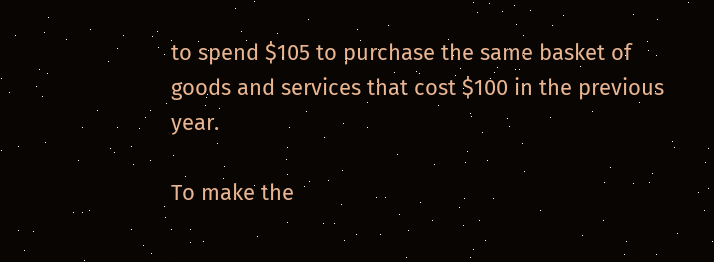to spend $105 to purchase the same basket of goods and services that cost $100 in the previous year.

To make the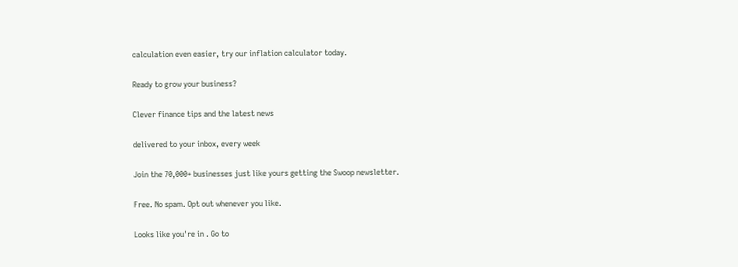calculation even easier, try our inflation calculator today.

Ready to grow your business?

Clever finance tips and the latest news

delivered to your inbox, every week

Join the 70,000+ businesses just like yours getting the Swoop newsletter.

Free. No spam. Opt out whenever you like.

Looks like you're in . Go to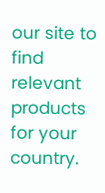our site to find relevant products for your country.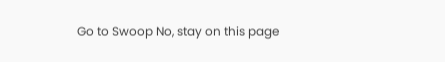Go to Swoop No, stay on this page